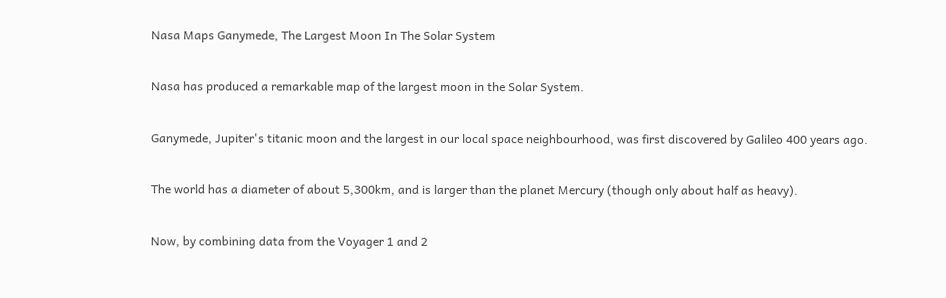Nasa Maps Ganymede, The Largest Moon In The Solar System

Nasa has produced a remarkable map of the largest moon in the Solar System.

Ganymede, Jupiter's titanic moon and the largest in our local space neighbourhood, was first discovered by Galileo 400 years ago.

The world has a diameter of about 5,300km, and is larger than the planet Mercury (though only about half as heavy).

Now, by combining data from the Voyager 1 and 2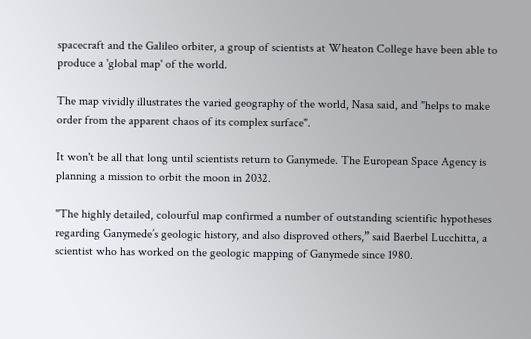spacecraft and the Galileo orbiter, a group of scientists at Wheaton College have been able to produce a 'global map' of the world.

The map vividly illustrates the varied geography of the world, Nasa said, and "helps to make order from the apparent chaos of its complex surface".

It won't be all that long until scientists return to Ganymede. The European Space Agency is planning a mission to orbit the moon in 2032.

"The highly detailed, colourful map confirmed a number of outstanding scientific hypotheses regarding Ganymede’s geologic history, and also disproved others,” said Baerbel Lucchitta, a scientist who has worked on the geologic mapping of Ganymede since 1980.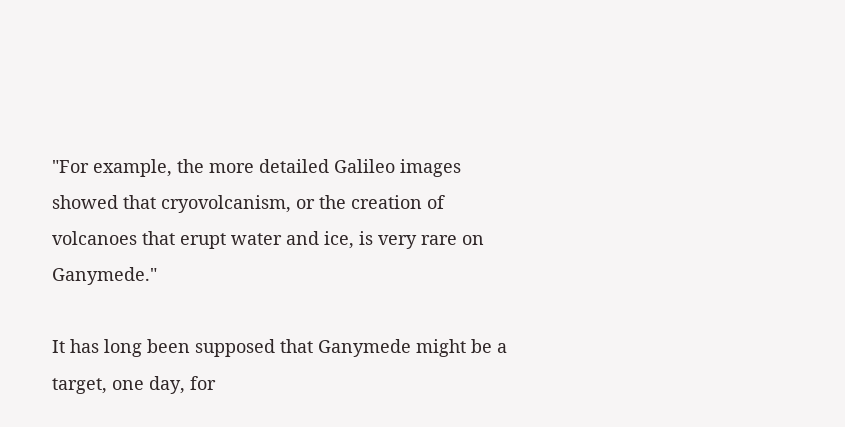"For example, the more detailed Galileo images showed that cryovolcanism, or the creation of volcanoes that erupt water and ice, is very rare on Ganymede."

It has long been supposed that Ganymede might be a target, one day, for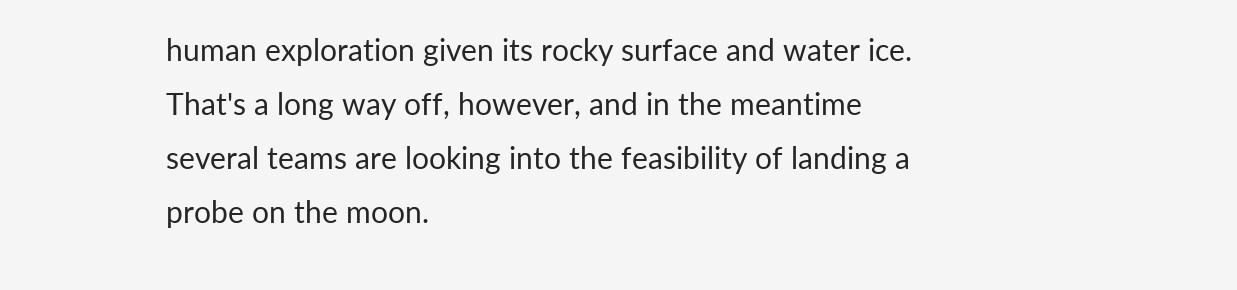human exploration given its rocky surface and water ice. That's a long way off, however, and in the meantime several teams are looking into the feasibility of landing a probe on the moon.